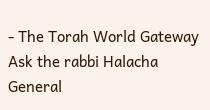- The Torah World Gateway
Ask the rabbi Halacha General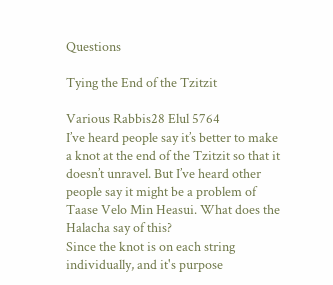Questions

Tying the End of the Tzitzit

Various Rabbis28 Elul 5764
I’ve heard people say it’s better to make a knot at the end of the Tzitzit so that it doesn’t unravel. But I’ve heard other people say it might be a problem of Taase Velo Min Heasui. What does the Halacha say of this?
Since the knot is on each string individually, and it's purpose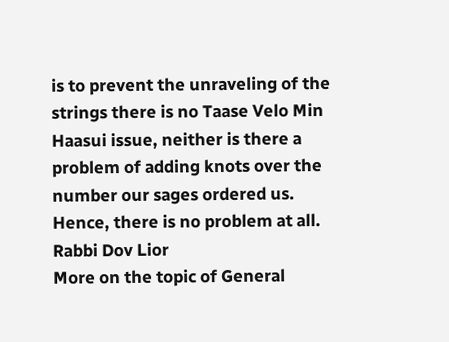is to prevent the unraveling of the strings there is no Taase Velo Min Haasui issue, neither is there a problem of adding knots over the number our sages ordered us. Hence, there is no problem at all. Rabbi Dov Lior
More on the topic of General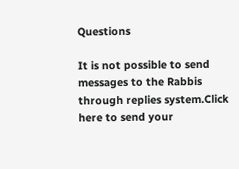Questions

It is not possible to send messages to the Rabbis through replies system.Click here to send your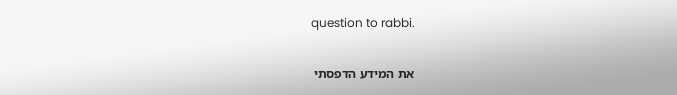question to rabbi.

את המידע הדפסתי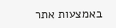באמצעות אתר